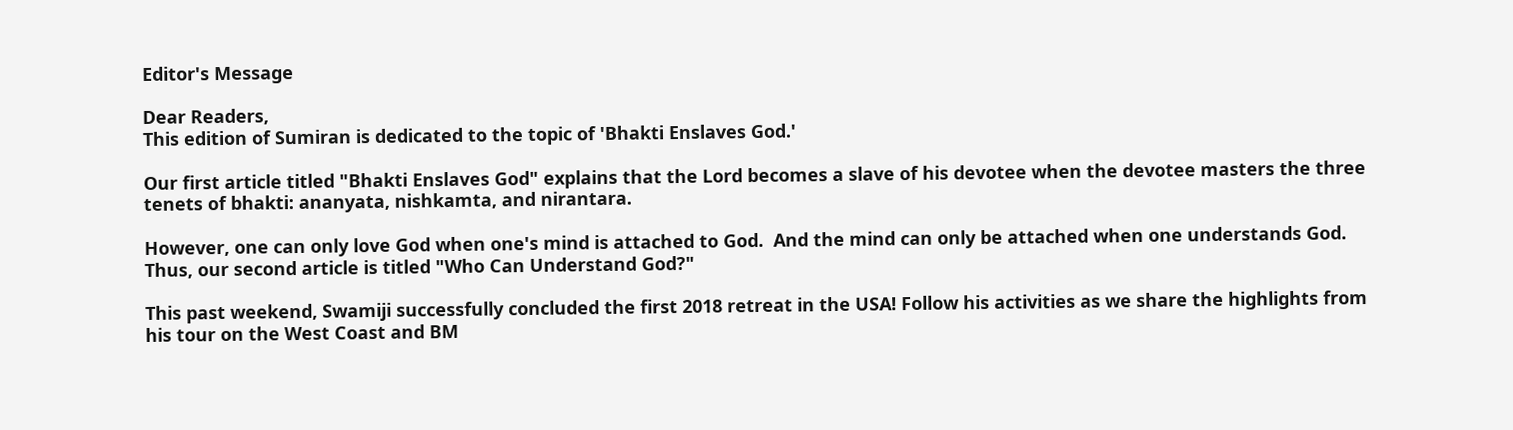Editor's Message

Dear Readers,
This edition of Sumiran is dedicated to the topic of 'Bhakti Enslaves God.'

Our first article titled "Bhakti Enslaves God" explains that the Lord becomes a slave of his devotee when the devotee masters the three tenets of bhakti: ananyata, nishkamta, and nirantara.

However, one can only love God when one's mind is attached to God.  And the mind can only be attached when one understands God. Thus, our second article is titled "Who Can Understand God?"

This past weekend, Swamiji successfully concluded the first 2018 retreat in the USA! Follow his activities as we share the highlights from his tour on the West Coast and BM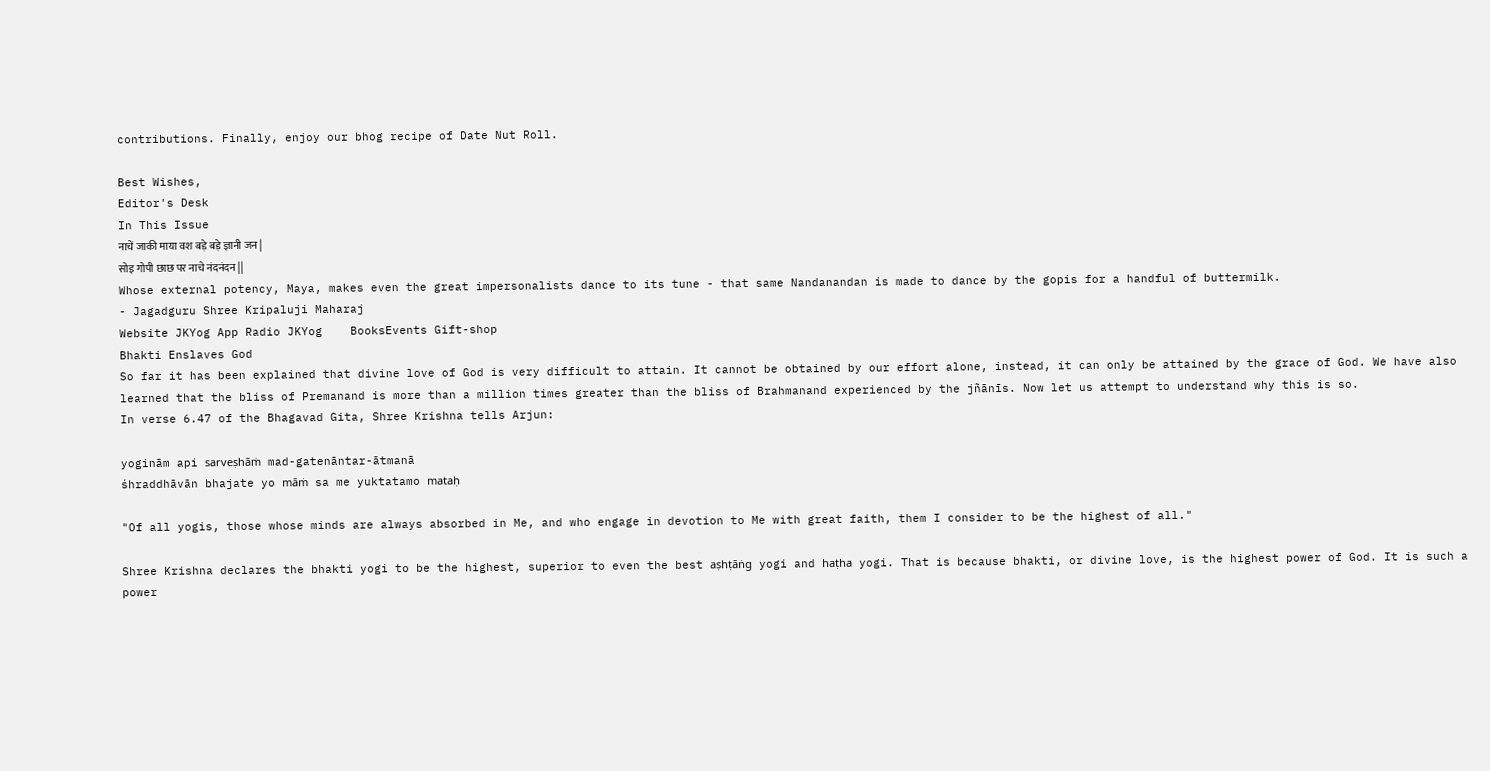contributions. Finally, enjoy our bhog recipe of Date Nut Roll.

Best Wishes,
Editor's Desk
In This Issue
नाचें जाकी माया वश बड़े बड़े ज्ञानी जन |
सोइ गोपी छाछ पर नाचे नंदनंदन ||
Whose external potency, Maya, makes even the great impersonalists dance to its tune - that same Nandanandan is made to dance by the gopis for a handful of buttermilk.
- Jagadguru Shree Kripaluji Maharaj
Website JKYog App Radio JKYog    BooksEvents Gift-shop
Bhakti Enslaves God
So far it has been explained that divine love of God is very difficult to attain. It cannot be obtained by our effort alone, instead, it can only be attained by the grace of God. We have also learned that the bliss of Premanand is more than a million times greater than the bliss of Brahmanand experienced by the jñānīs. Now let us attempt to understand why this is so.
In verse 6.47 of the Bhagavad Gita, Shree Krishna tells Arjun:

yoginām api sarveṣhāṁ mad-gatenāntar-ātmanā
śhraddhāvān bhajate yo māṁ sa me yuktatamo mataḥ

"Of all yogis, those whose minds are always absorbed in Me, and who engage in devotion to Me with great faith, them I consider to be the highest of all."

Shree Krishna declares the bhakti yogi to be the highest, superior to even the best aṣhṭāṅg yogi and haṭha yogi. That is because bhakti, or divine love, is the highest power of God. It is such a power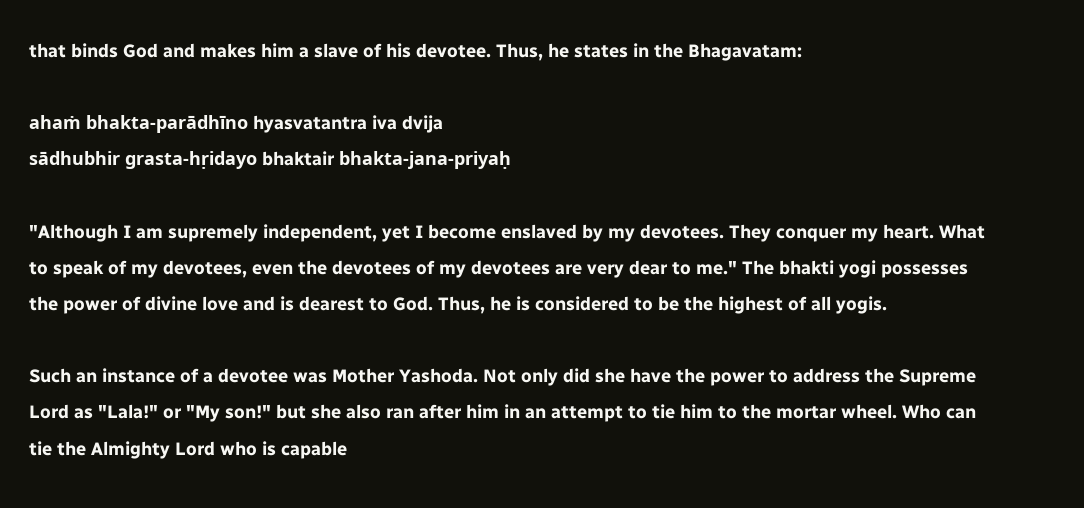that binds God and makes him a slave of his devotee. Thus, he states in the Bhagavatam:

ahaṁ bhakta-parādhīno hyasvatantra iva dvija
sādhubhir grasta-hṛidayo bhaktair bhakta-jana-priyaḥ

"Although I am supremely independent, yet I become enslaved by my devotees. They conquer my heart. What to speak of my devotees, even the devotees of my devotees are very dear to me." The bhakti yogi possesses the power of divine love and is dearest to God. Thus, he is considered to be the highest of all yogis.

Such an instance of a devotee was Mother Yashoda. Not only did she have the power to address the Supreme Lord as "Lala!" or "My son!" but she also ran after him in an attempt to tie him to the mortar wheel. Who can tie the Almighty Lord who is capable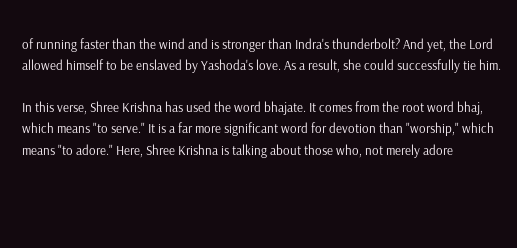of running faster than the wind and is stronger than Indra's thunderbolt? And yet, the Lord allowed himself to be enslaved by Yashoda's love. As a result, she could successfully tie him.

In this verse, Shree Krishna has used the word bhajate. It comes from the root word bhaj, which means "to serve." It is a far more significant word for devotion than "worship," which means "to adore." Here, Shree Krishna is talking about those who, not merely adore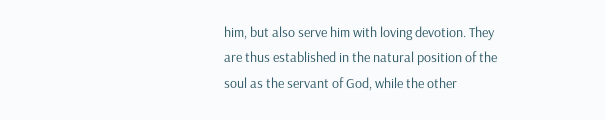him, but also serve him with loving devotion. They are thus established in the natural position of the soul as the servant of God, while the other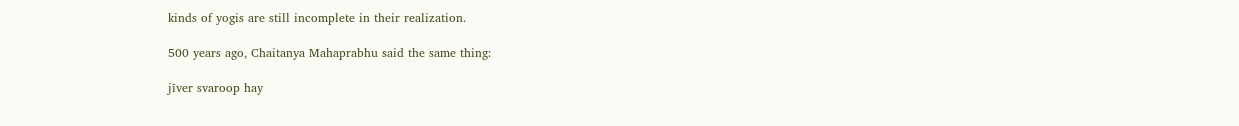kinds of yogis are still incomplete in their realization.

500 years ago, Chaitanya Mahaprabhu said the same thing:

jīver svaroop hay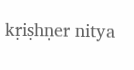kṛiṣhṇer nitya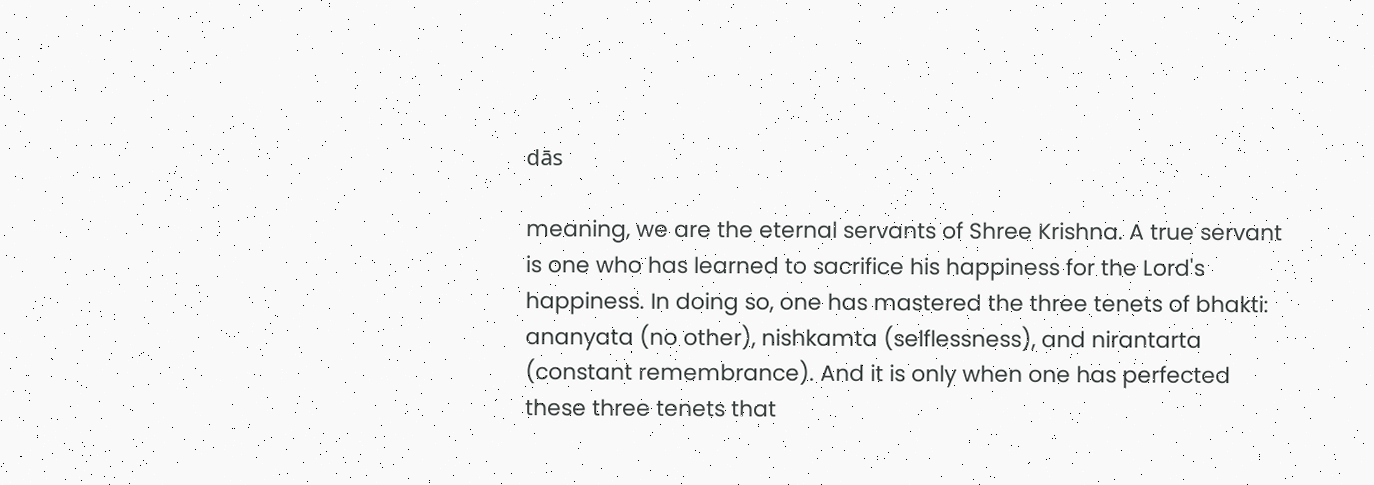dās

meaning, we are the eternal servants of Shree Krishna. A true servant is one who has learned to sacrifice his happiness for the Lord's happiness. In doing so, one has mastered the three tenets of bhakti: ananyata (no other), nishkamta (selflessness), and nirantarta (constant remembrance). And it is only when one has perfected these three tenets that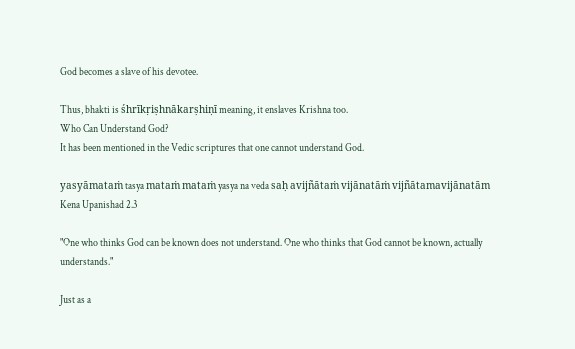God becomes a slave of his devotee.

Thus, bhakti is śhrīkṛiṣhnākarṣhiṇī meaning, it enslaves Krishna too.
Who Can Understand God?
It has been mentioned in the Vedic scriptures that one cannot understand God.

yasyāmataṁ tasya mataṁ mataṁ yasya na veda saḥ avijñātaṁ vijānatāṁ vijñātamavijānatām
Kena Upanishad 2.3

"One who thinks God can be known does not understand. One who thinks that God cannot be known, actually understands."

Just as a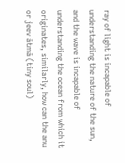ray of light is incapable of understanding the nature of the sun, and the wave is incapable of understanding the ocean from which it originates, similarly, how can the anu or jeev ātmā (tiny soul)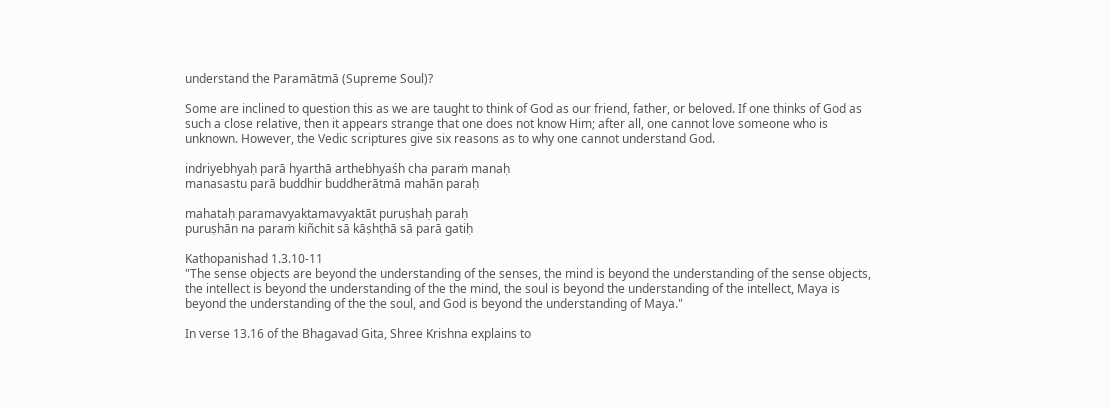understand the Paramātmā (Supreme Soul)?

Some are inclined to question this as we are taught to think of God as our friend, father, or beloved. If one thinks of God as such a close relative, then it appears strange that one does not know Him; after all, one cannot love someone who is unknown. However, the Vedic scriptures give six reasons as to why one cannot understand God.

indriyebhyaḥ parā hyarthā arthebhyaśh cha paraṁ manaḥ
manasastu parā buddhir buddherātmā mahān paraḥ

mahataḥ paramavyaktamavyaktāt puruṣhaḥ paraḥ
puruṣhān na paraṁ kiñchit sā kāṣhṭhā sā parā gatiḥ

Kathopanishad 1.3.10-11
"The sense objects are beyond the understanding of the senses, the mind is beyond the understanding of the sense objects, the intellect is beyond the understanding of the the mind, the soul is beyond the understanding of the intellect, Maya is beyond the understanding of the the soul, and God is beyond the understanding of Maya."

In verse 13.16 of the Bhagavad Gita, Shree Krishna explains to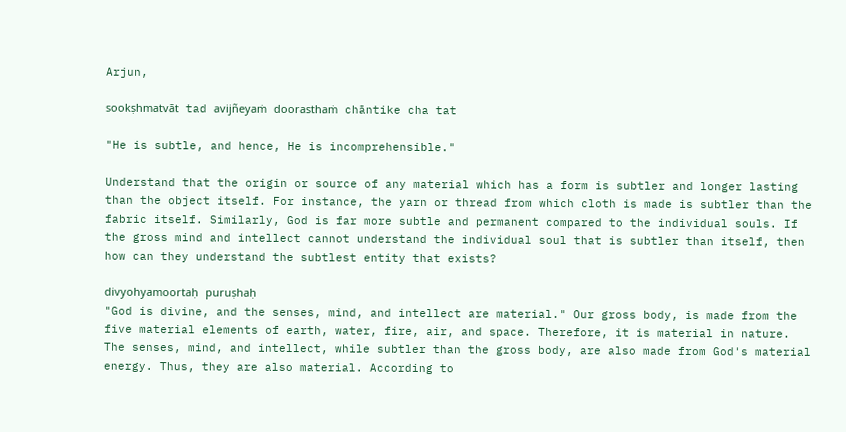Arjun,

sookṣhmatvāt tad avijñeyaṁ doorasthaṁ chāntike cha tat

"He is subtle, and hence, He is incomprehensible."

Understand that the origin or source of any material which has a form is subtler and longer lasting than the object itself. For instance, the yarn or thread from which cloth is made is subtler than the fabric itself. Similarly, God is far more subtle and permanent compared to the individual souls. If the gross mind and intellect cannot understand the individual soul that is subtler than itself, then how can they understand the subtlest entity that exists?

divyohyamoortaḥ puruṣhaḥ
"God is divine, and the senses, mind, and intellect are material." Our gross body, is made from the five material elements of earth, water, fire, air, and space. Therefore, it is material in nature. The senses, mind, and intellect, while subtler than the gross body, are also made from God's material energy. Thus, they are also material. According to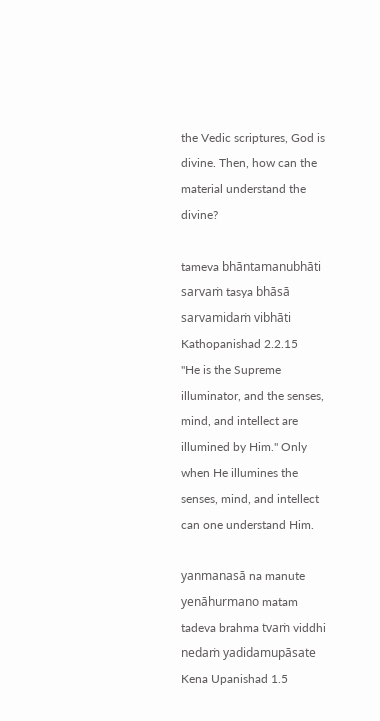the Vedic scriptures, God is divine. Then, how can the material understand the divine?

tameva bhāntamanubhāti sarvaṁ tasya bhāsā sarvamidaṁ vibhāti
Kathopanishad 2.2.15
"He is the Supreme illuminator, and the senses, mind, and intellect are illumined by Him." Only when He illumines the senses, mind, and intellect can one understand Him.

yanmanasā na manute yenāhurmano matam
tadeva brahma tvaṁ viddhi nedaṁ yadidamupāsate
Kena Upanishad 1.5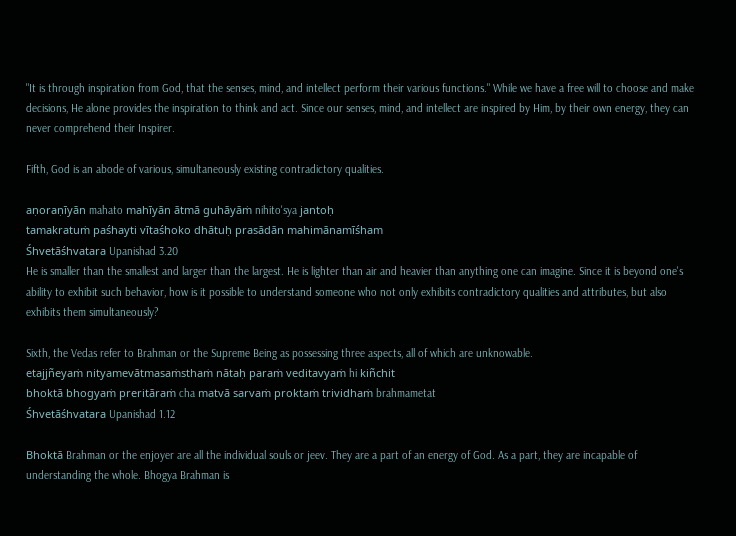"It is through inspiration from God, that the senses, mind, and intellect perform their various functions." While we have a free will to choose and make decisions, He alone provides the inspiration to think and act. Since our senses, mind, and intellect are inspired by Him, by their own energy, they can never comprehend their Inspirer.

Fifth, God is an abode of various, simultaneously existing contradictory qualities.

aṇoraṇīyān mahato mahīyān ātmā guhāyāṁ nihito'sya jantoḥ
tamakratuṁ paśhayti vītaśhoko dhātuḥ prasādān mahimānamīśham
Śhvetāśhvatara Upanishad 3.20
He is smaller than the smallest and larger than the largest. He is lighter than air and heavier than anything one can imagine. Since it is beyond one's ability to exhibit such behavior, how is it possible to understand someone who not only exhibits contradictory qualities and attributes, but also exhibits them simultaneously?

Sixth, the Vedas refer to Brahman or the Supreme Being as possessing three aspects, all of which are unknowable.
etajjñeyaṁ nityamevātmasaṁsthaṁ nātaḥ paraṁ veditavyaṁ hi kiñchit
bhoktā bhogyaṁ preritāraṁ cha matvā sarvaṁ proktaṁ trividhaṁ brahmametat
Śhvetāśhvatara Upanishad 1.12

Bhoktā Brahman or the enjoyer are all the individual souls or jeev. They are a part of an energy of God. As a part, they are incapable of understanding the whole. Bhogya Brahman is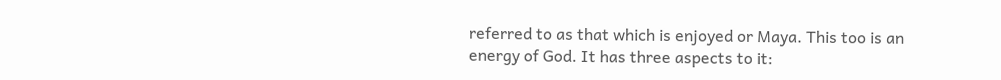referred to as that which is enjoyed or Maya. This too is an energy of God. It has three aspects to it: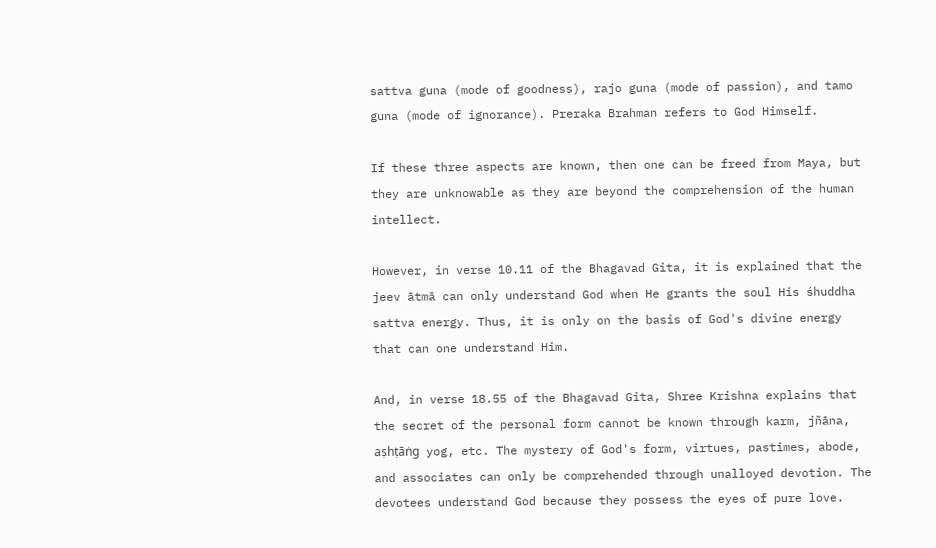sattva guna (mode of goodness), rajo guna (mode of passion), and tamo guna (mode of ignorance). Preraka Brahman refers to God Himself.

If these three aspects are known, then one can be freed from Maya, but they are unknowable as they are beyond the comprehension of the human intellect.

However, in verse 10.11 of the Bhagavad Gita, it is explained that the jeev ātmā can only understand God when He grants the soul His śhuddha sattva energy. Thus, it is only on the basis of God's divine energy that can one understand Him.

And, in verse 18.55 of the Bhagavad Gita, Shree Krishna explains that the secret of the personal form cannot be known through karm, jñāna, aṣhṭāṅg yog, etc. The mystery of God's form, virtues, pastimes, abode, and associates can only be comprehended through unalloyed devotion. The devotees understand God because they possess the eyes of pure love.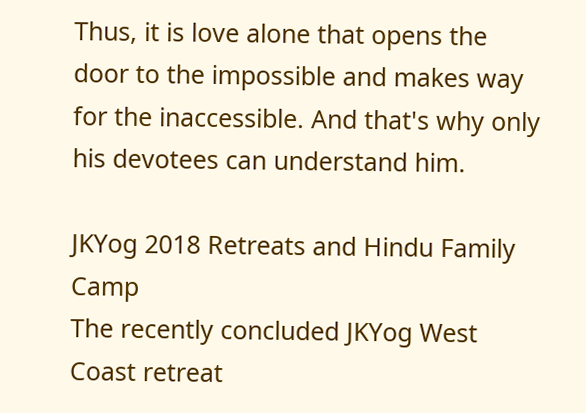Thus, it is love alone that opens the door to the impossible and makes way for the inaccessible. And that's why only his devotees can understand him.

JKYog 2018 Retreats and Hindu Family Camp
The recently concluded JKYog West Coast retreat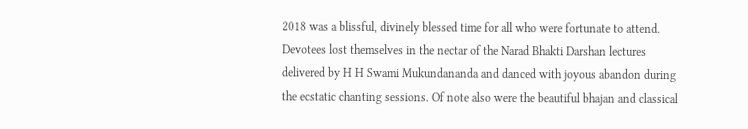2018 was a blissful, divinely blessed time for all who were fortunate to attend. Devotees lost themselves in the nectar of the Narad Bhakti Darshan lectures delivered by H H Swami Mukundananda and danced with joyous abandon during the ecstatic chanting sessions. Of note also were the beautiful bhajan and classical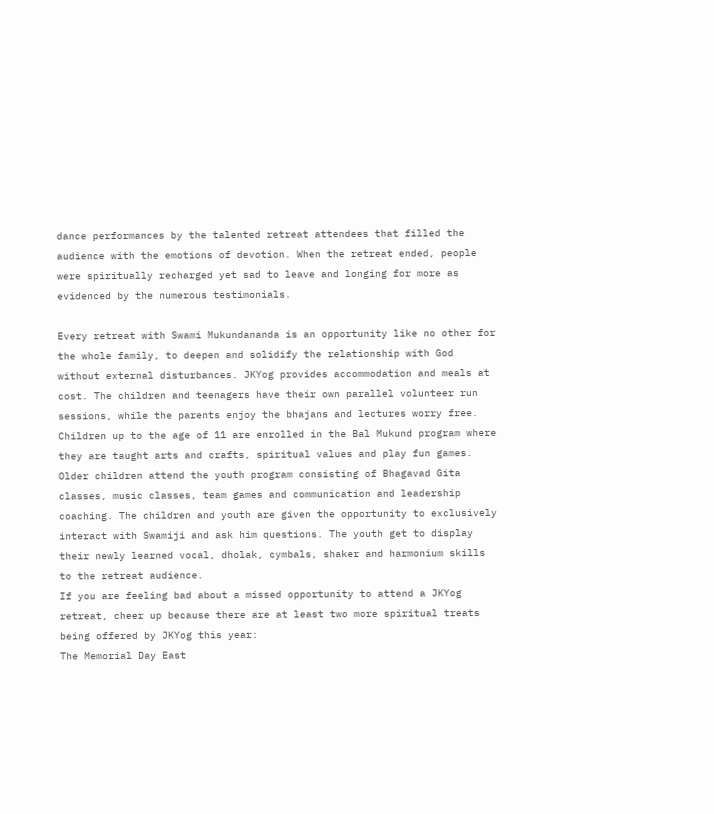dance performances by the talented retreat attendees that filled the audience with the emotions of devotion. When the retreat ended, people were spiritually recharged yet sad to leave and longing for more as evidenced by the numerous testimonials.

Every retreat with Swami Mukundananda is an opportunity like no other for the whole family, to deepen and solidify the relationship with God without external disturbances. JKYog provides accommodation and meals at cost. The children and teenagers have their own parallel volunteer run sessions, while the parents enjoy the bhajans and lectures worry free. Children up to the age of 11 are enrolled in the Bal Mukund program where they are taught arts and crafts, spiritual values and play fun games. Older children attend the youth program consisting of Bhagavad Gita classes, music classes, team games and communication and leadership coaching. The children and youth are given the opportunity to exclusively interact with Swamiji and ask him questions. The youth get to display their newly learned vocal, dholak, cymbals, shaker and harmonium skills to the retreat audience.
If you are feeling bad about a missed opportunity to attend a JKYog retreat, cheer up because there are at least two more spiritual treats being offered by JKYog this year:
The Memorial Day East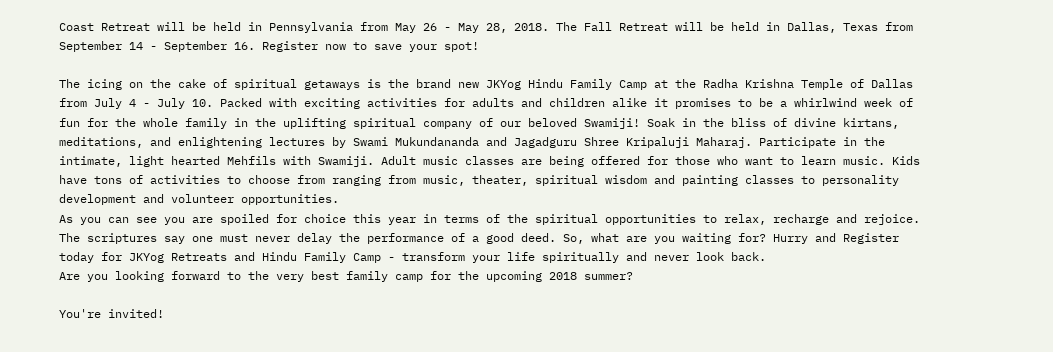Coast Retreat will be held in Pennsylvania from May 26 - May 28, 2018. The Fall Retreat will be held in Dallas, Texas from September 14 - September 16. Register now to save your spot!

The icing on the cake of spiritual getaways is the brand new JKYog Hindu Family Camp at the Radha Krishna Temple of Dallas from July 4 - July 10. Packed with exciting activities for adults and children alike it promises to be a whirlwind week of fun for the whole family in the uplifting spiritual company of our beloved Swamiji! Soak in the bliss of divine kirtans, meditations, and enlightening lectures by Swami Mukundananda and Jagadguru Shree Kripaluji Maharaj. Participate in the intimate, light hearted Mehfils with Swamiji. Adult music classes are being offered for those who want to learn music. Kids have tons of activities to choose from ranging from music, theater, spiritual wisdom and painting classes to personality development and volunteer opportunities.
As you can see you are spoiled for choice this year in terms of the spiritual opportunities to relax, recharge and rejoice.
The scriptures say one must never delay the performance of a good deed. So, what are you waiting for? Hurry and Register today for JKYog Retreats and Hindu Family Camp - transform your life spiritually and never look back.
Are you looking forward to the very best family camp for the upcoming 2018 summer?

You're invited!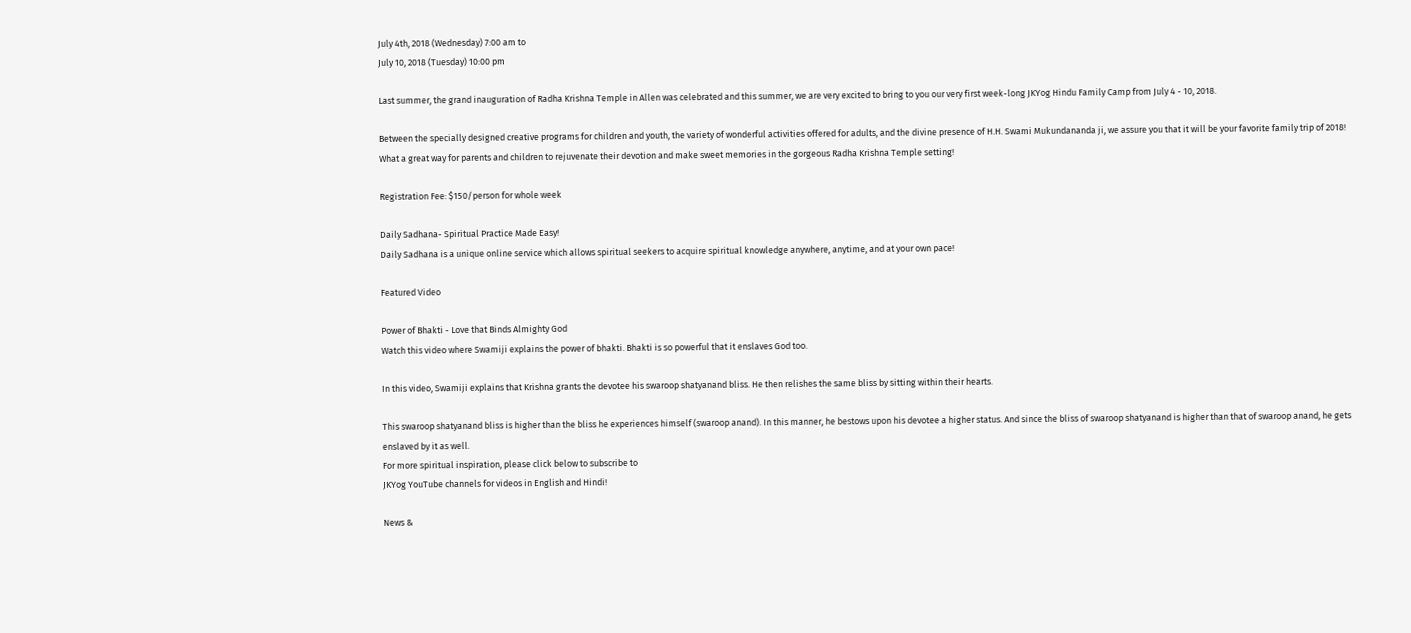July 4th, 2018 (Wednesday) 7:00 am to
July 10, 2018 (Tuesday) 10:00 pm

Last summer, the grand inauguration of Radha Krishna Temple in Allen was celebrated and this summer, we are very excited to bring to you our very first week-long JKYog Hindu Family Camp from July 4 - 10, 2018.

Between the specially designed creative programs for children and youth, the variety of wonderful activities offered for adults, and the divine presence of H.H. Swami Mukundananda ji, we assure you that it will be your favorite family trip of 2018! What a great way for parents and children to rejuvenate their devotion and make sweet memories in the gorgeous Radha Krishna Temple setting!

Registration Fee: $150/person for whole week

Daily Sadhana- Spiritual Practice Made Easy!
Daily Sadhana is a unique online service which allows spiritual seekers to acquire spiritual knowledge anywhere, anytime, and at your own pace!

Featured Video

Power of Bhakti - Love that Binds Almighty God
Watch this video where Swamiji explains the power of bhakti. Bhakti is so powerful that it enslaves God too.

In this video, Swamiji explains that Krishna grants the devotee his swaroop shatyanand bliss. He then relishes the same bliss by sitting within their hearts.

This swaroop shatyanand bliss is higher than the bliss he experiences himself (swaroop anand). In this manner, he bestows upon his devotee a higher status. And since the bliss of swaroop shatyanand is higher than that of swaroop anand, he gets enslaved by it as well.
For more spiritual inspiration, please click below to subscribe to
JKYog YouTube channels for videos in English and Hindi!

News &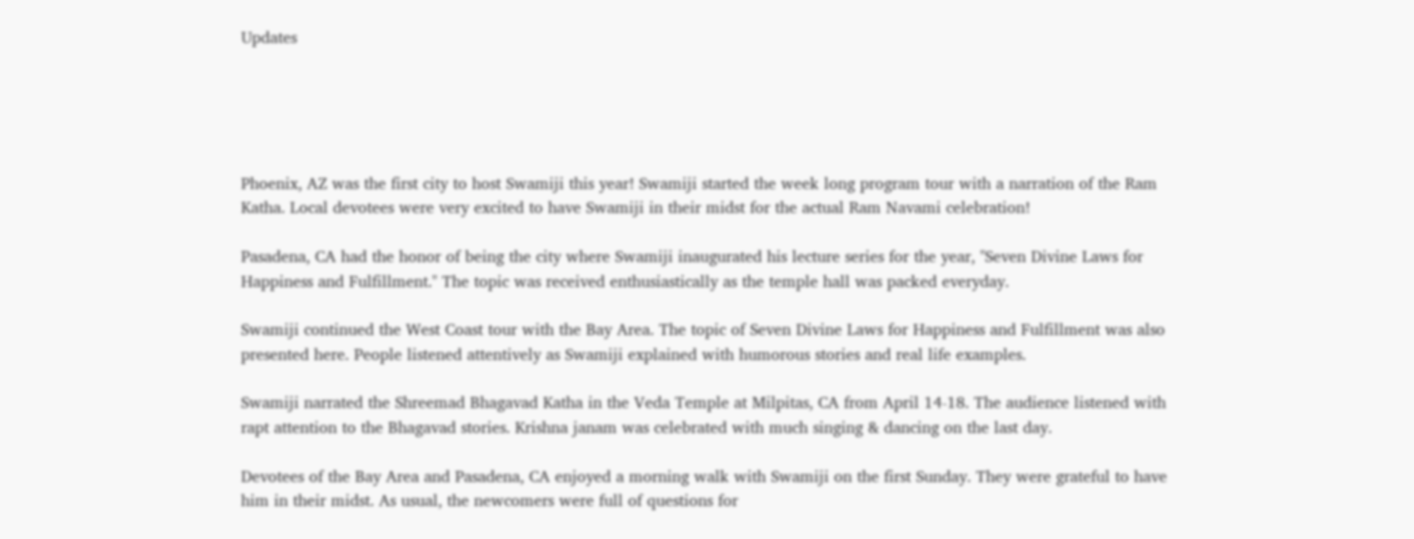Updates





Phoenix, AZ was the first city to host Swamiji this year! Swamiji started the week long program tour with a narration of the Ram Katha. Local devotees were very excited to have Swamiji in their midst for the actual Ram Navami celebration!

Pasadena, CA had the honor of being the city where Swamiji inaugurated his lecture series for the year, "Seven Divine Laws for Happiness and Fulfillment." The topic was received enthusiastically as the temple hall was packed everyday.

Swamiji continued the West Coast tour with the Bay Area. The topic of Seven Divine Laws for Happiness and Fulfillment was also presented here. People listened attentively as Swamiji explained with humorous stories and real life examples.

Swamiji narrated the Shreemad Bhagavad Katha in the Veda Temple at Milpitas, CA from April 14-18. The audience listened with rapt attention to the Bhagavad stories. Krishna janam was celebrated with much singing & dancing on the last day.

Devotees of the Bay Area and Pasadena, CA enjoyed a morning walk with Swamiji on the first Sunday. They were grateful to have him in their midst. As usual, the newcomers were full of questions for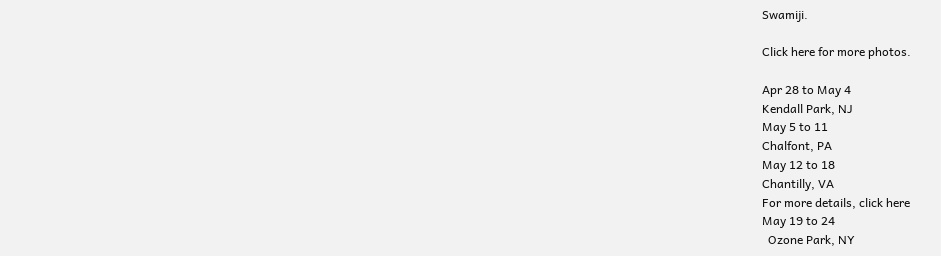Swamiji.

Click here for more photos.

Apr 28 to May 4
Kendall Park, NJ
May 5 to 11
Chalfont, PA
May 12 to 18
Chantilly, VA
For more details, click here
May 19 to 24
  Ozone Park, NY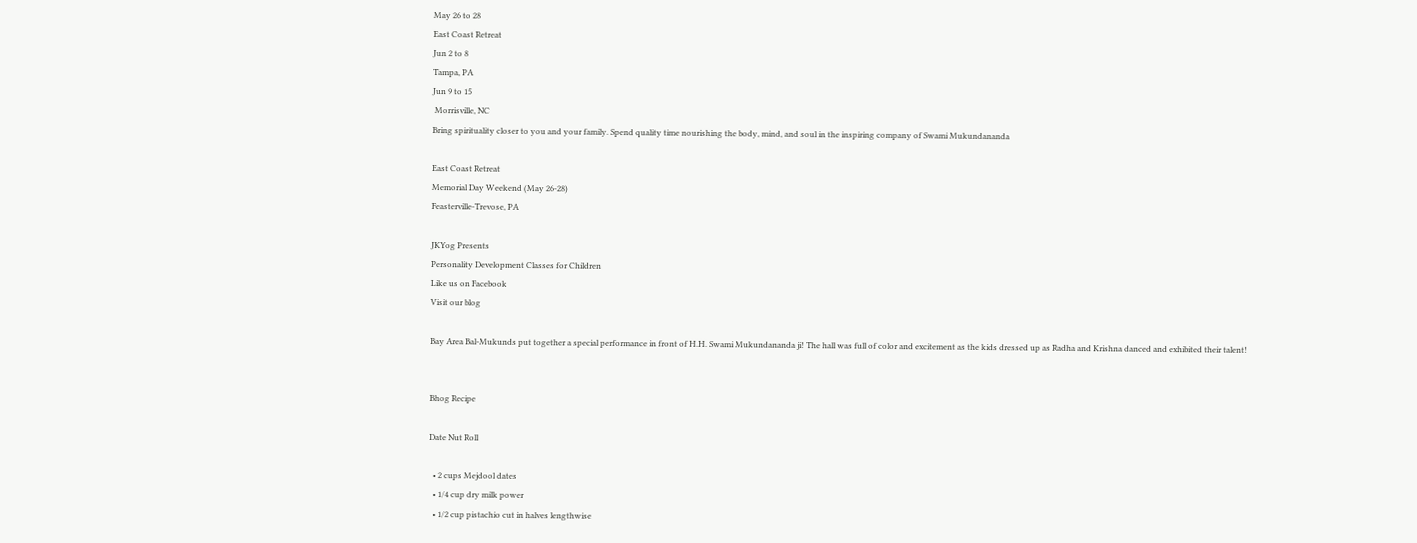May 26 to 28
East Coast Retreat
Jun 2 to 8
Tampa, PA
Jun 9 to 15
 Morrisville, NC
Bring spirituality closer to you and your family. Spend quality time nourishing the body, mind, and soul in the inspiring company of Swami Mukundananda

East Coast Retreat
Memorial Day Weekend (May 26-28)
Feasterville-Trevose, PA

JKYog Presents
Personality Development Classes for Children
Like us on Facebook
Visit our blog

Bay Area Bal-Mukunds put together a special performance in front of H.H. Swami Mukundananda ji! The hall was full of color and excitement as the kids dressed up as Radha and Krishna danced and exhibited their talent!


Bhog Recipe

Date Nut Roll

  • 2 cups Mejdool dates
  • 1/4 cup dry milk power
  • 1/2 cup pistachio cut in halves lengthwise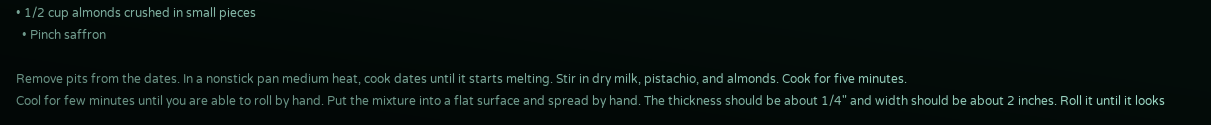• 1/2 cup almonds crushed in small pieces
  • Pinch saffron

Remove pits from the dates. In a nonstick pan medium heat, cook dates until it starts melting. Stir in dry milk, pistachio, and almonds. Cook for five minutes.
Cool for few minutes until you are able to roll by hand. Put the mixture into a flat surface and spread by hand. The thickness should be about 1/4" and width should be about 2 inches. Roll it until it looks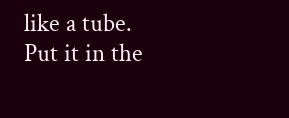like a tube. Put it in the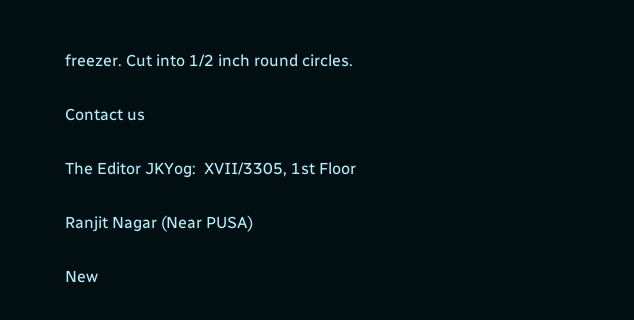freezer. Cut into 1/2 inch round circles.

Contact us

The Editor JKYog:  XVII/3305, 1st Floor

Ranjit Nagar (Near PUSA)

New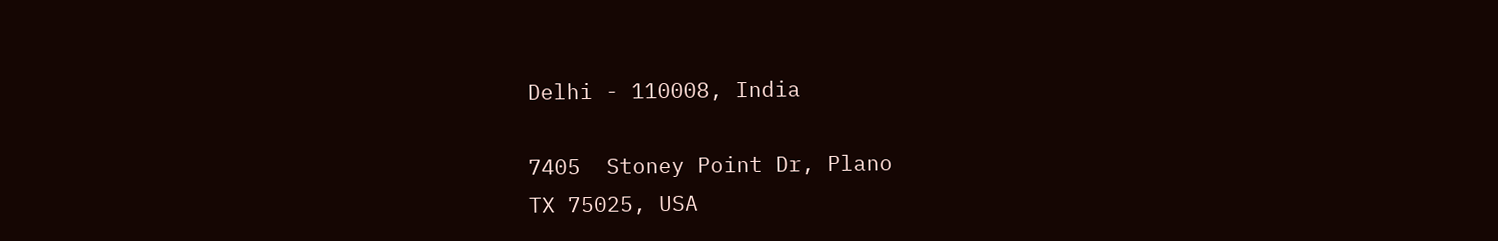Delhi - 110008, India

7405  Stoney Point Dr, Plano
TX 75025, USA